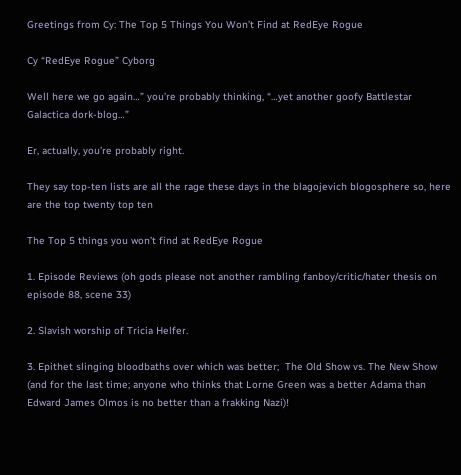Greetings from Cy: The Top 5 Things You Won’t Find at RedEye Rogue

Cy “RedEye Rogue” Cyborg

Well here we go again…” you’re probably thinking, “…yet another goofy Battlestar Galactica dork-blog…”

Er, actually, you’re probably right.

They say top-ten lists are all the rage these days in the blagojevich blogosphere so, here are the top twenty top ten

The Top 5 things you won’t find at RedEye Rogue

1. Episode Reviews (oh gods please not another rambling fanboy/critic/hater thesis on episode 88, scene 33)

2. Slavish worship of Tricia Helfer.

3. Epithet slinging bloodbaths over which was better;  The Old Show vs. The New Show (and for the last time; anyone who thinks that Lorne Green was a better Adama than Edward James Olmos is no better than a frakking Nazi)!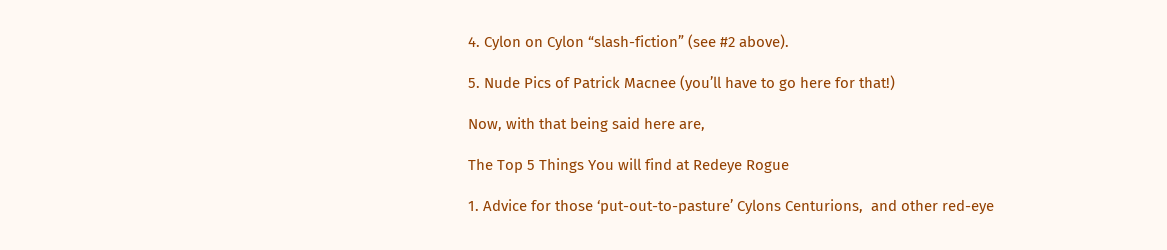4. Cylon on Cylon “slash-fiction” (see #2 above).

5. Nude Pics of Patrick Macnee (you’ll have to go here for that!)

Now, with that being said here are,

The Top 5 Things You will find at Redeye Rogue

1. Advice for those ‘put-out-to-pasture’ Cylons Centurions,  and other red-eye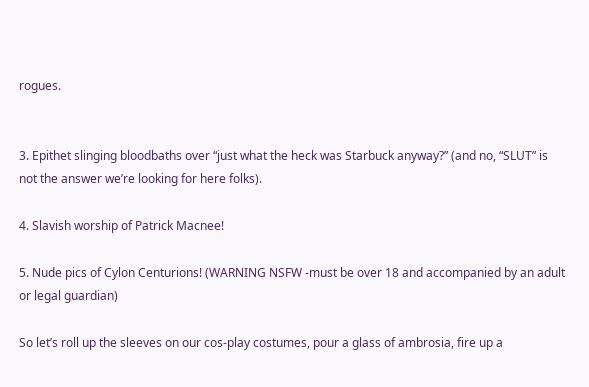rogues.


3. Epithet slinging bloodbaths over “just what the heck was Starbuck anyway?” (and no, “SLUT” is not the answer we’re looking for here folks).

4. Slavish worship of Patrick Macnee!

5. Nude pics of Cylon Centurions! (WARNING NSFW -must be over 18 and accompanied by an adult or legal guardian)

So let’s roll up the sleeves on our cos-play costumes, pour a glass of ambrosia, fire up a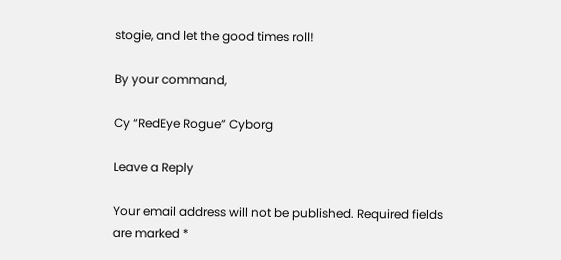stogie, and let the good times roll!

By your command,

Cy “RedEye Rogue” Cyborg

Leave a Reply

Your email address will not be published. Required fields are marked *